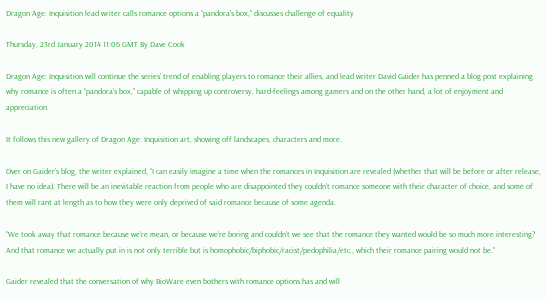Dragon Age: Inquisition lead writer calls romance options a “pandora’s box,” discusses challenge of equality

Thursday, 23rd January 2014 11:06 GMT By Dave Cook

Dragon Age: Inquisition will continue the series’ trend of enabling players to romance their allies, and lead writer David Gaider has penned a blog post explaining why romance is often a “pandora’s box,” capable of whipping up controversy, hard-feelings among gamers and on the other hand, a lot of enjoyment and appreciation.

It follows this new gallery of Dragon Age: Inquisition art, showing off landscapes, characters and more.

Over on Gaider’s blog, the writer explained, “I can easily imagine a time when the romances in Inquisition are revealed (whether that will be before or after release, I have no idea). There will be an inevitable reaction from people who are disappointed they couldn’t romance someone with their character of choice, and some of them will rant at length as to how they were only deprived of said romance because of some agenda.

“We took away that romance because we’re mean, or because we’re boring and couldn’t we see that the romance they wanted would be so much more interesting? And that romance we actually put in is not only terrible but is homophobic/biphobic/racist/pedophilia/etc., which their romance pairing would not be.”

Gaider revealed that the conversation of why BioWare even bothers with romance options has and will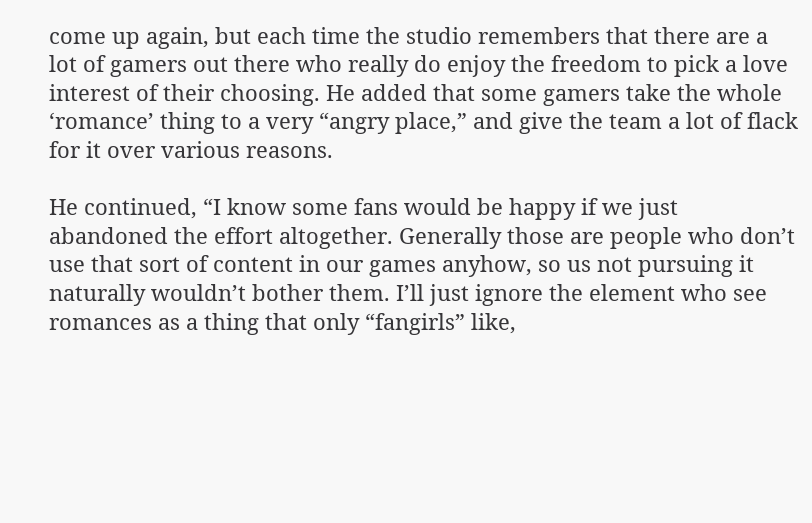come up again, but each time the studio remembers that there are a lot of gamers out there who really do enjoy the freedom to pick a love interest of their choosing. He added that some gamers take the whole ‘romance’ thing to a very “angry place,” and give the team a lot of flack for it over various reasons.

He continued, “I know some fans would be happy if we just abandoned the effort altogether. Generally those are people who don’t use that sort of content in our games anyhow, so us not pursuing it naturally wouldn’t bother them. I’ll just ignore the element who see romances as a thing that only “fangirls” like,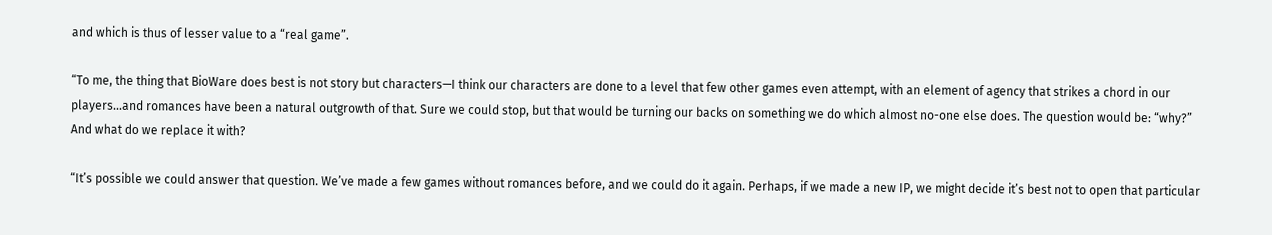and which is thus of lesser value to a “real game”.

“To me, the thing that BioWare does best is not story but characters—I think our characters are done to a level that few other games even attempt, with an element of agency that strikes a chord in our players…and romances have been a natural outgrowth of that. Sure we could stop, but that would be turning our backs on something we do which almost no-one else does. The question would be: “why?” And what do we replace it with?

“It’s possible we could answer that question. We’ve made a few games without romances before, and we could do it again. Perhaps, if we made a new IP, we might decide it’s best not to open that particular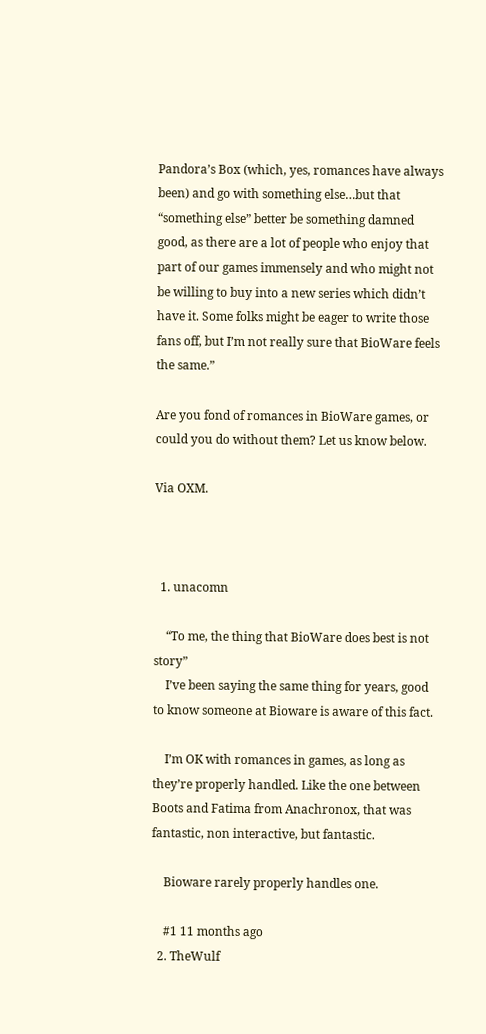Pandora’s Box (which, yes, romances have always been) and go with something else…but that “something else” better be something damned good, as there are a lot of people who enjoy that part of our games immensely and who might not be willing to buy into a new series which didn’t have it. Some folks might be eager to write those fans off, but I’m not really sure that BioWare feels the same.”

Are you fond of romances in BioWare games, or could you do without them? Let us know below.

Via OXM.



  1. unacomn

    “To me, the thing that BioWare does best is not story”
    I’ve been saying the same thing for years, good to know someone at Bioware is aware of this fact.

    I’m OK with romances in games, as long as they’re properly handled. Like the one between Boots and Fatima from Anachronox, that was fantastic, non interactive, but fantastic.

    Bioware rarely properly handles one.

    #1 11 months ago
  2. TheWulf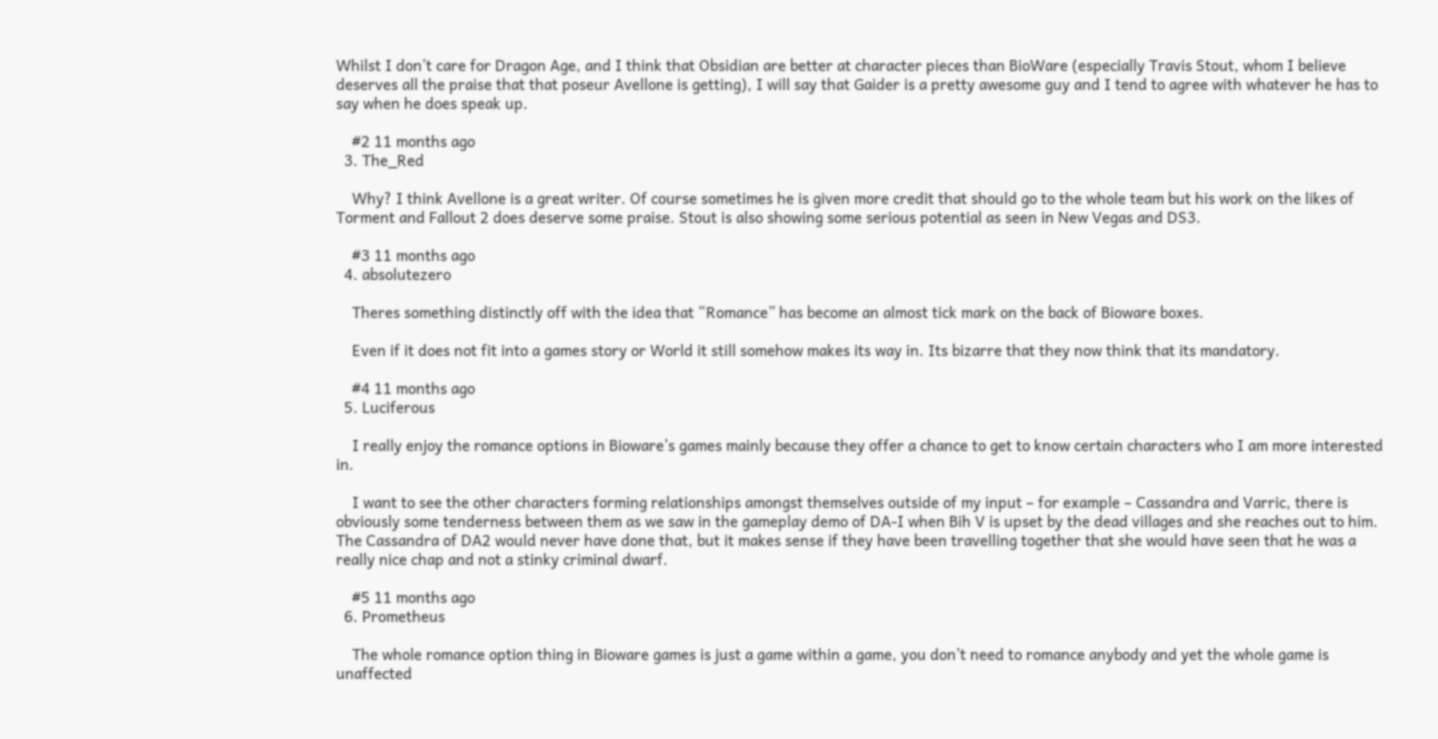Whilst I don’t care for Dragon Age, and I think that Obsidian are better at character pieces than BioWare (especially Travis Stout, whom I believe deserves all the praise that that poseur Avellone is getting), I will say that Gaider is a pretty awesome guy and I tend to agree with whatever he has to say when he does speak up.

    #2 11 months ago
  3. The_Red

    Why? I think Avellone is a great writer. Of course sometimes he is given more credit that should go to the whole team but his work on the likes of Torment and Fallout 2 does deserve some praise. Stout is also showing some serious potential as seen in New Vegas and DS3.

    #3 11 months ago
  4. absolutezero

    Theres something distinctly off with the idea that “Romance” has become an almost tick mark on the back of Bioware boxes.

    Even if it does not fit into a games story or World it still somehow makes its way in. Its bizarre that they now think that its mandatory.

    #4 11 months ago
  5. Luciferous

    I really enjoy the romance options in Bioware’s games mainly because they offer a chance to get to know certain characters who I am more interested in.

    I want to see the other characters forming relationships amongst themselves outside of my input – for example – Cassandra and Varric, there is obviously some tenderness between them as we saw in the gameplay demo of DA-I when Bih V is upset by the dead villages and she reaches out to him. The Cassandra of DA2 would never have done that, but it makes sense if they have been travelling together that she would have seen that he was a really nice chap and not a stinky criminal dwarf.

    #5 11 months ago
  6. Prometheus

    The whole romance option thing in Bioware games is just a game within a game, you don’t need to romance anybody and yet the whole game is unaffected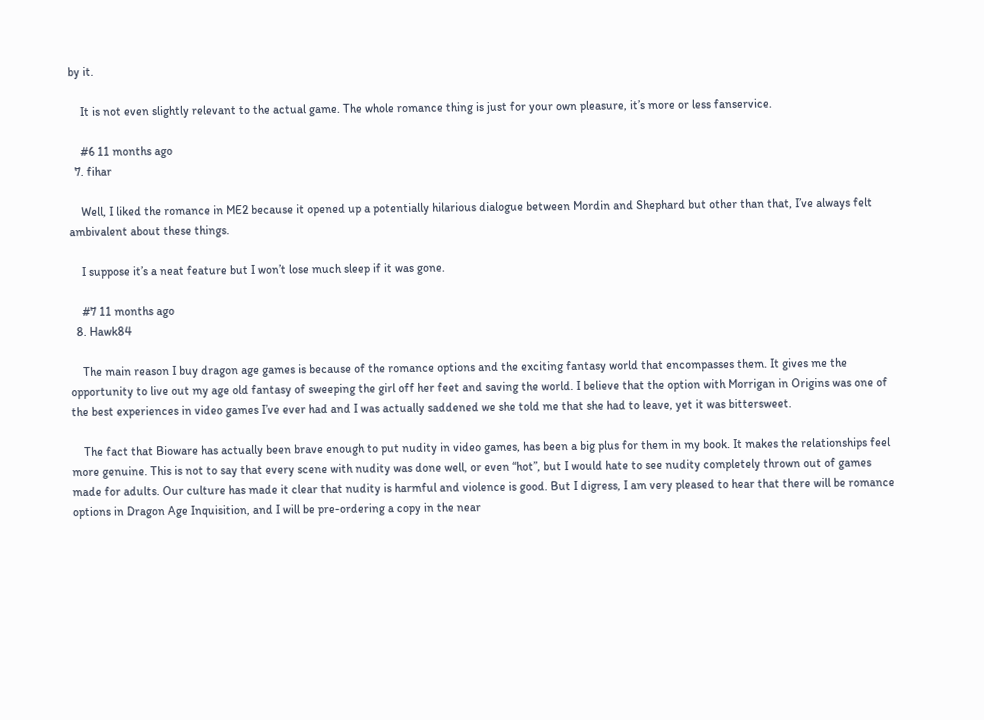by it.

    It is not even slightly relevant to the actual game. The whole romance thing is just for your own pleasure, it’s more or less fanservice.

    #6 11 months ago
  7. fihar

    Well, I liked the romance in ME2 because it opened up a potentially hilarious dialogue between Mordin and Shephard but other than that, I’ve always felt ambivalent about these things.

    I suppose it’s a neat feature but I won’t lose much sleep if it was gone.

    #7 11 months ago
  8. Hawk84

    The main reason I buy dragon age games is because of the romance options and the exciting fantasy world that encompasses them. It gives me the opportunity to live out my age old fantasy of sweeping the girl off her feet and saving the world. I believe that the option with Morrigan in Origins was one of the best experiences in video games I’ve ever had and I was actually saddened we she told me that she had to leave, yet it was bittersweet.

    The fact that Bioware has actually been brave enough to put nudity in video games, has been a big plus for them in my book. It makes the relationships feel more genuine. This is not to say that every scene with nudity was done well, or even “hot”, but I would hate to see nudity completely thrown out of games made for adults. Our culture has made it clear that nudity is harmful and violence is good. But I digress, I am very pleased to hear that there will be romance options in Dragon Age Inquisition, and I will be pre-ordering a copy in the near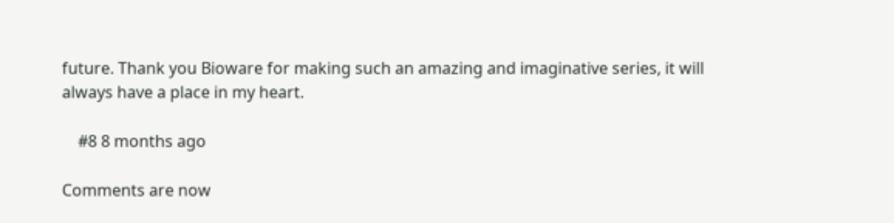future. Thank you Bioware for making such an amazing and imaginative series, it will always have a place in my heart.

    #8 8 months ago

Comments are now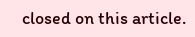closed on this article.